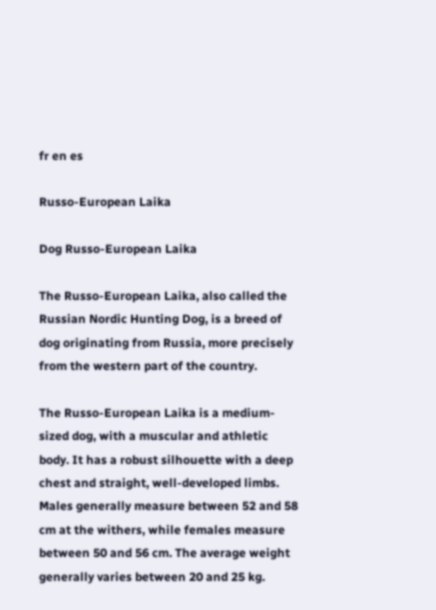fr en es

Russo-European Laika

Dog Russo-European Laika

The Russo-European Laika, also called the Russian Nordic Hunting Dog, is a breed of dog originating from Russia, more precisely from the western part of the country.

The Russo-European Laika is a medium-sized dog, with a muscular and athletic body. It has a robust silhouette with a deep chest and straight, well-developed limbs. Males generally measure between 52 and 58 cm at the withers, while females measure between 50 and 56 cm. The average weight generally varies between 20 and 25 kg.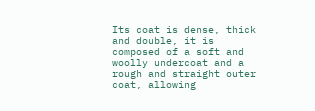Its coat is dense, thick and double, it is composed of a soft and woolly undercoat and a rough and straight outer coat, allowing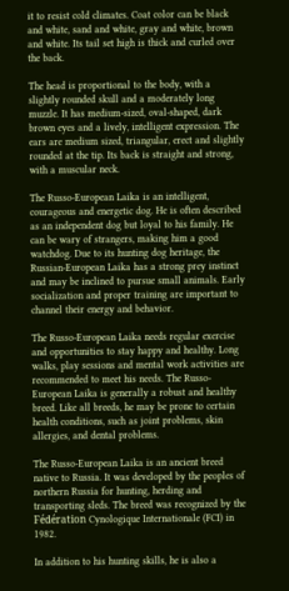it to resist cold climates. Coat color can be black and white, sand and white, gray and white, brown and white. Its tail set high is thick and curled over the back.

The head is proportional to the body, with a slightly rounded skull and a moderately long muzzle. It has medium-sized, oval-shaped, dark brown eyes and a lively, intelligent expression. The ears are medium sized, triangular, erect and slightly rounded at the tip. Its back is straight and strong, with a muscular neck.

The Russo-European Laika is an intelligent, courageous and energetic dog. He is often described as an independent dog but loyal to his family. He can be wary of strangers, making him a good watchdog. Due to its hunting dog heritage, the Russian-European Laika has a strong prey instinct and may be inclined to pursue small animals. Early socialization and proper training are important to channel their energy and behavior.

The Russo-European Laika needs regular exercise and opportunities to stay happy and healthy. Long walks, play sessions and mental work activities are recommended to meet his needs. The Russo-European Laika is generally a robust and healthy breed. Like all breeds, he may be prone to certain health conditions, such as joint problems, skin allergies, and dental problems.

The Russo-European Laika is an ancient breed native to Russia. It was developed by the peoples of northern Russia for hunting, herding and transporting sleds. The breed was recognized by the Fédération Cynologique Internationale (FCI) in 1982.

In addition to his hunting skills, he is also a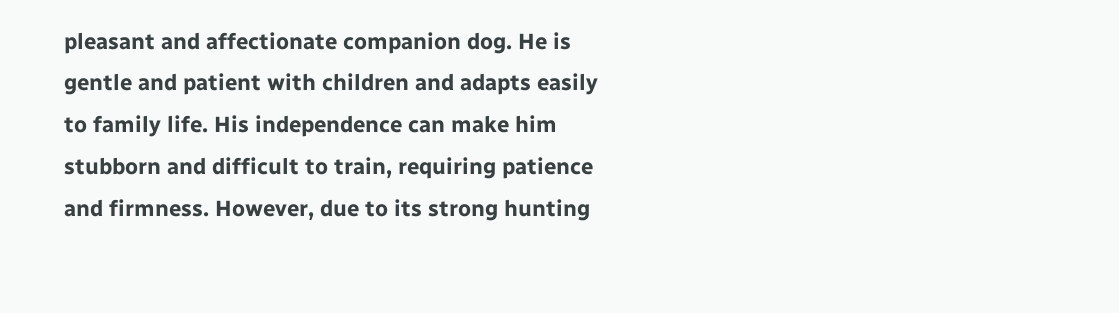pleasant and affectionate companion dog. He is gentle and patient with children and adapts easily to family life. His independence can make him stubborn and difficult to train, requiring patience and firmness. However, due to its strong hunting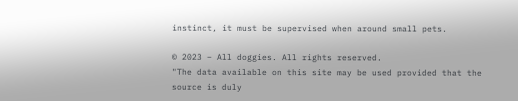instinct, it must be supervised when around small pets.

© 2023 − All doggies. All rights reserved.
"The data available on this site may be used provided that the source is duly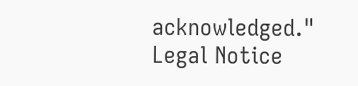acknowledged."
Legal Notice